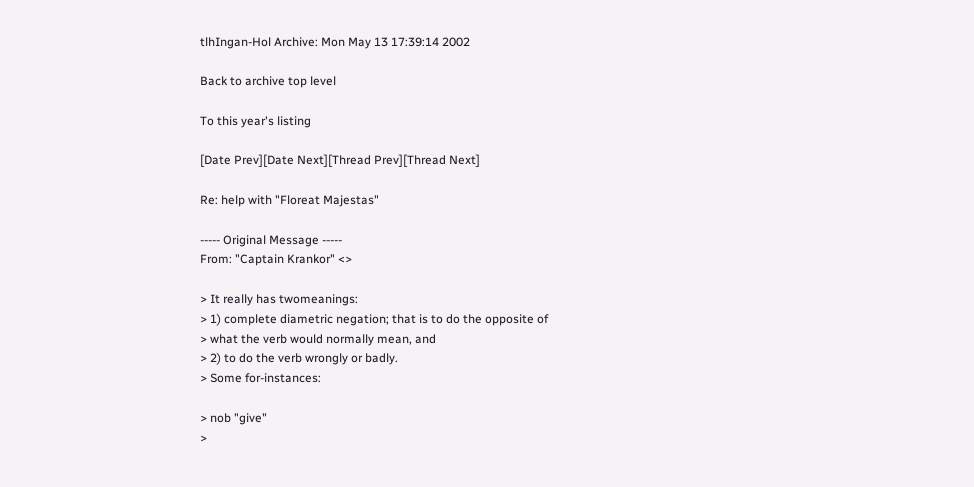tlhIngan-Hol Archive: Mon May 13 17:39:14 2002

Back to archive top level

To this year's listing

[Date Prev][Date Next][Thread Prev][Thread Next]

Re: help with "Floreat Majestas"

----- Original Message -----
From: "Captain Krankor" <>

> It really has twomeanings:
> 1) complete diametric negation; that is to do the opposite of
> what the verb would normally mean, and
> 2) to do the verb wrongly or badly.
> Some for-instances:

> nob "give"
>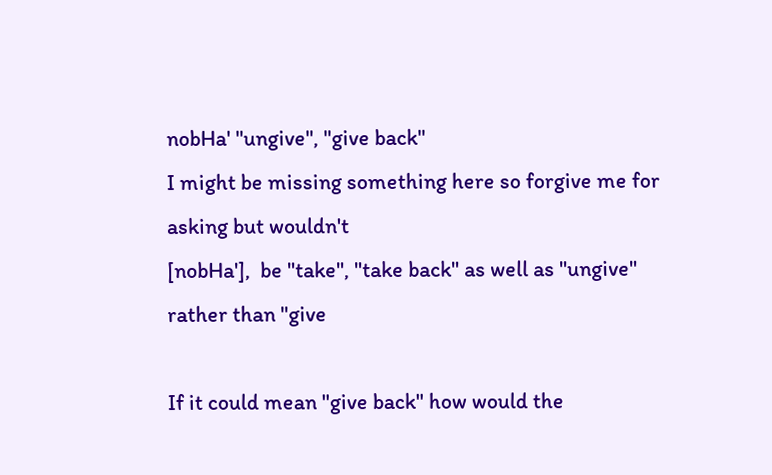nobHa' "ungive", "give back"
I might be missing something here so forgive me for asking but wouldn't
[nobHa'],  be "take", "take back" as well as "ungive" rather than "give

If it could mean "give back" how would the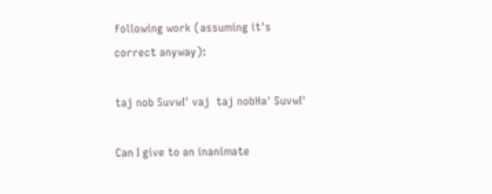following work (assuming it's
correct anyway):

taj nob SuvwI' vaj  taj nobHa' SuvwI'

Can I give to an inanimate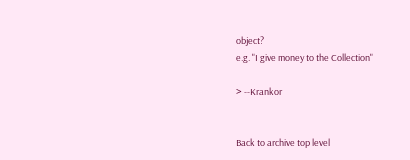object?
e.g. "I give money to the Collection"

> --Krankor


Back to archive top level